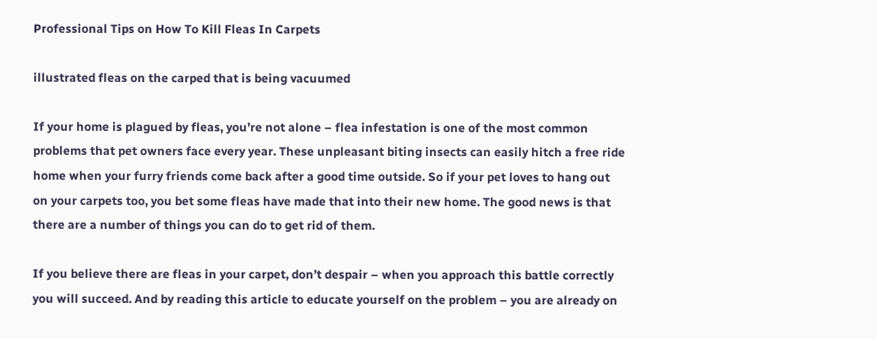Professional Tips on How To Kill Fleas In Carpets

illustrated fleas on the carped that is being vacuumed

If your home is plagued by fleas, you’re not alone – flea infestation is one of the most common problems that pet owners face every year. These unpleasant biting insects can easily hitch a free ride home when your furry friends come back after a good time outside. So if your pet loves to hang out on your carpets too, you bet some fleas have made that into their new home. The good news is that there are a number of things you can do to get rid of them.

If you believe there are fleas in your carpet, don’t despair – when you approach this battle correctly you will succeed. And by reading this article to educate yourself on the problem – you are already on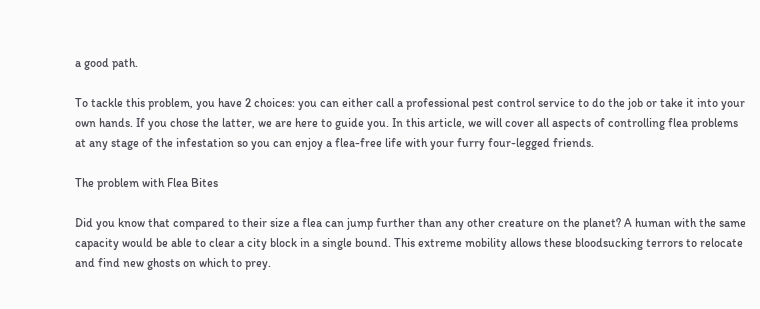a good path.

To tackle this problem, you have 2 choices: you can either call a professional pest control service to do the job or take it into your own hands. If you chose the latter, we are here to guide you. In this article, we will cover all aspects of controlling flea problems at any stage of the infestation so you can enjoy a flea-free life with your furry four-legged friends.

The problem with Flea Bites

Did you know that compared to their size a flea can jump further than any other creature on the planet? A human with the same capacity would be able to clear a city block in a single bound. This extreme mobility allows these bloodsucking terrors to relocate and find new ghosts on which to prey.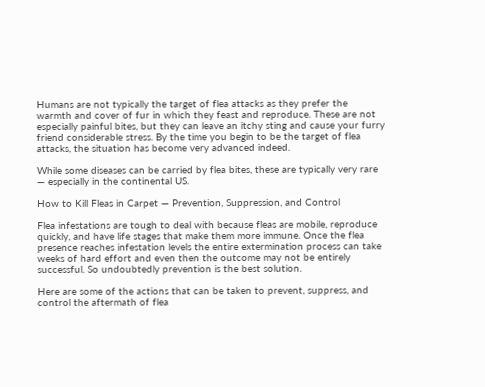Humans are not typically the target of flea attacks as they prefer the warmth and cover of fur in which they feast and reproduce. These are not especially painful bites, but they can leave an itchy sting and cause your furry friend considerable stress. By the time you begin to be the target of flea attacks, the situation has become very advanced indeed.

While some diseases can be carried by flea bites, these are typically very rare — especially in the continental US.

How to Kill Fleas in Carpet — Prevention, Suppression, and Control

Flea infestations are tough to deal with because fleas are mobile, reproduce quickly, and have life stages that make them more immune. Once the flea presence reaches infestation levels the entire extermination process can take weeks of hard effort and even then the outcome may not be entirely successful. So undoubtedly prevention is the best solution.

Here are some of the actions that can be taken to prevent, suppress, and control the aftermath of flea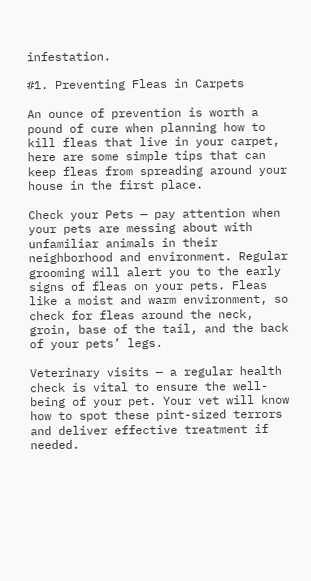infestation.

#1. Preventing Fleas in Carpets

An ounce of prevention is worth a pound of cure when planning how to kill fleas that live in your carpet, here are some simple tips that can keep fleas from spreading around your house in the first place.

Check your Pets — pay attention when your pets are messing about with unfamiliar animals in their neighborhood and environment. Regular grooming will alert you to the early signs of fleas on your pets. Fleas like a moist and warm environment, so check for fleas around the neck, groin, base of the tail, and the back of your pets’ legs.

Veterinary visits — a regular health check is vital to ensure the well-being of your pet. Your vet will know how to spot these pint-sized terrors and deliver effective treatment if needed.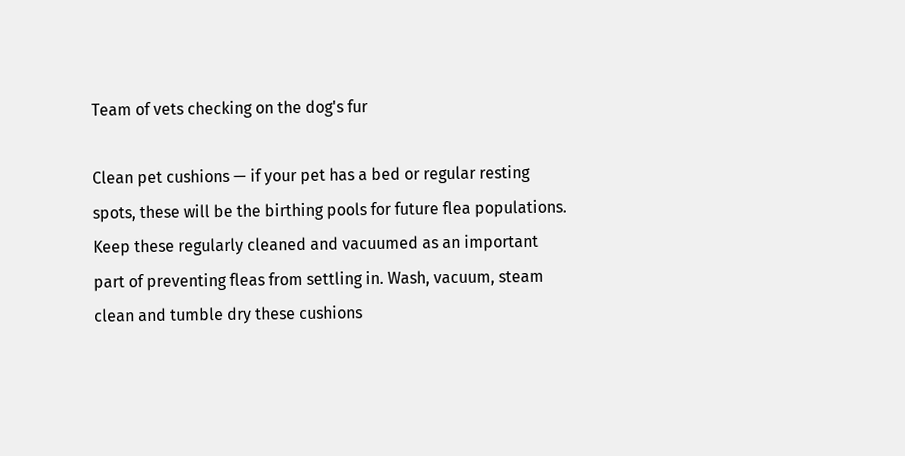Team of vets checking on the dog's fur

Clean pet cushions — if your pet has a bed or regular resting spots, these will be the birthing pools for future flea populations. Keep these regularly cleaned and vacuumed as an important part of preventing fleas from settling in. Wash, vacuum, steam clean and tumble dry these cushions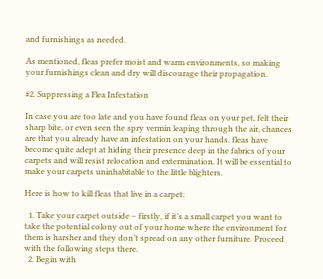and furnishings as needed.

As mentioned, fleas prefer moist and warm environments, so making your furnishings clean and dry will discourage their propagation.

#2. Suppressing a Flea Infestation

In case you are too late and you have found fleas on your pet, felt their sharp bite, or even seen the spry vermin leaping through the air, chances are that you already have an infestation on your hands. fleas have become quite adept at hiding their presence deep in the fabrics of your carpets and will resist relocation and extermination. It will be essential to make your carpets uninhabitable to the little blighters.

Here is how to kill fleas that live in a carpet:

  1. Take your carpet outside – firstly, if it’s a small carpet you want to take the potential colony out of your home where the environment for them is harsher and they don’t spread on any other furniture. Proceed with the following steps there.
  2. Begin with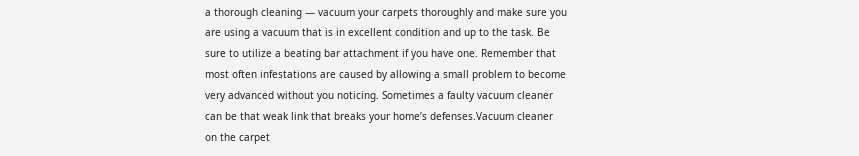a thorough cleaning — vacuum your carpets thoroughly and make sure you are using a vacuum that is in excellent condition and up to the task. Be sure to utilize a beating bar attachment if you have one. Remember that most often infestations are caused by allowing a small problem to become very advanced without you noticing. Sometimes a faulty vacuum cleaner can be that weak link that breaks your home’s defenses.Vacuum cleaner on the carpet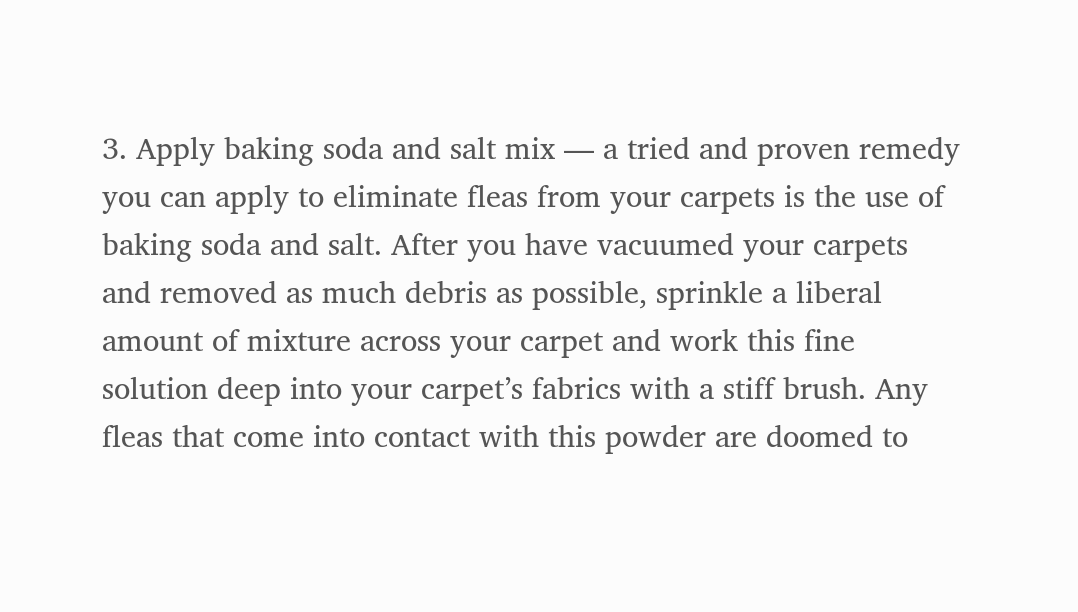3. Apply baking soda and salt mix — a tried and proven remedy you can apply to eliminate fleas from your carpets is the use of baking soda and salt. After you have vacuumed your carpets and removed as much debris as possible, sprinkle a liberal amount of mixture across your carpet and work this fine solution deep into your carpet’s fabrics with a stiff brush. Any fleas that come into contact with this powder are doomed to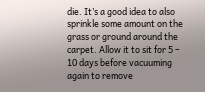die. It’s a good idea to also sprinkle some amount on the grass or ground around the carpet. Allow it to sit for 5 – 10 days before vacuuming again to remove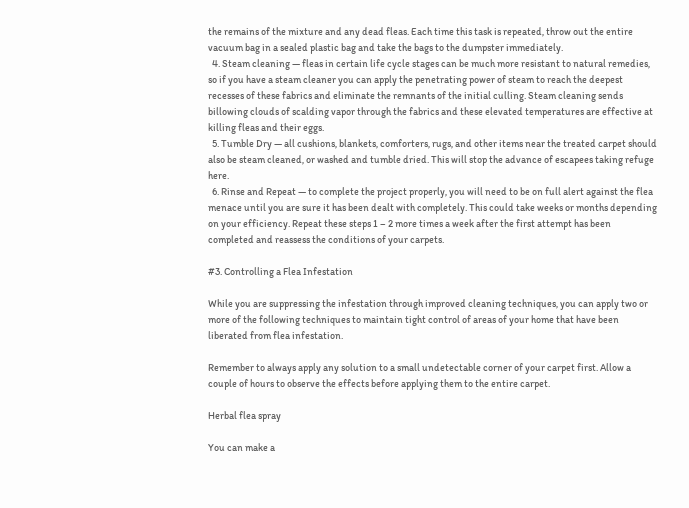the remains of the mixture and any dead fleas. Each time this task is repeated, throw out the entire vacuum bag in a sealed plastic bag and take the bags to the dumpster immediately.
  4. Steam cleaning — fleas in certain life cycle stages can be much more resistant to natural remedies, so if you have a steam cleaner you can apply the penetrating power of steam to reach the deepest recesses of these fabrics and eliminate the remnants of the initial culling. Steam cleaning sends billowing clouds of scalding vapor through the fabrics and these elevated temperatures are effective at killing fleas and their eggs.
  5. Tumble Dry — all cushions, blankets, comforters, rugs, and other items near the treated carpet should also be steam cleaned, or washed and tumble dried. This will stop the advance of escapees taking refuge here.
  6. Rinse and Repeat — to complete the project properly, you will need to be on full alert against the flea menace until you are sure it has been dealt with completely. This could take weeks or months depending on your efficiency. Repeat these steps 1 – 2 more times a week after the first attempt has been completed and reassess the conditions of your carpets.

#3. Controlling a Flea Infestation

While you are suppressing the infestation through improved cleaning techniques, you can apply two or more of the following techniques to maintain tight control of areas of your home that have been liberated from flea infestation.

Remember to always apply any solution to a small undetectable corner of your carpet first. Allow a couple of hours to observe the effects before applying them to the entire carpet.

Herbal flea spray

You can make a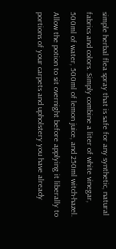simple herbal flea spray that is safe for any synthetic, natural fabrics and colors. Simply combine a liter of white vinegar, 500ml of water, 500ml of lemon juice, and 250ml witch-hazel. Allow the potion to sit overnight before applying it liberally to portions of your carpets and upholstery you have already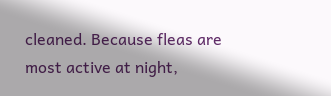cleaned. Because fleas are most active at night,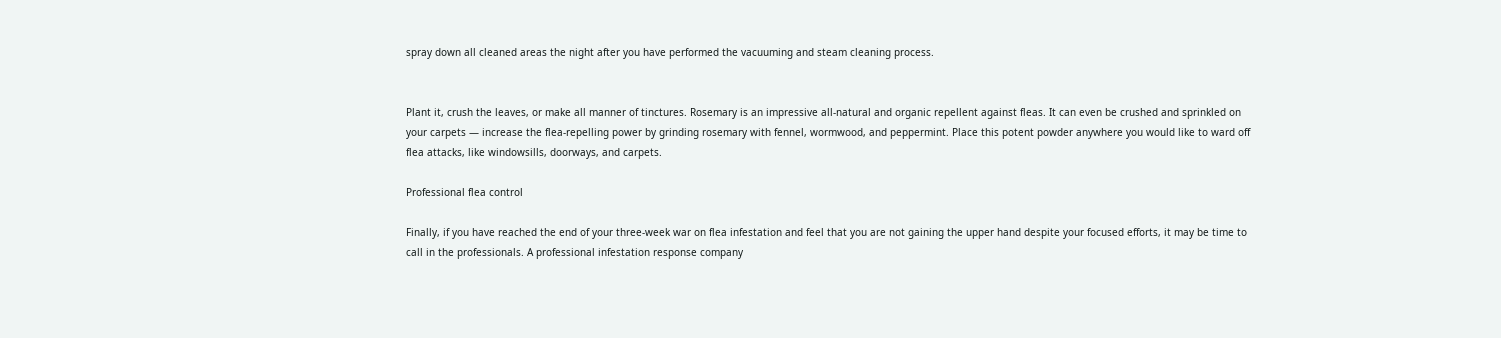spray down all cleaned areas the night after you have performed the vacuuming and steam cleaning process.


Plant it, crush the leaves, or make all manner of tinctures. Rosemary is an impressive all-natural and organic repellent against fleas. It can even be crushed and sprinkled on your carpets — increase the flea-repelling power by grinding rosemary with fennel, wormwood, and peppermint. Place this potent powder anywhere you would like to ward off flea attacks, like windowsills, doorways, and carpets.

Professional flea control

Finally, if you have reached the end of your three-week war on flea infestation and feel that you are not gaining the upper hand despite your focused efforts, it may be time to call in the professionals. A professional infestation response company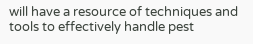will have a resource of techniques and tools to effectively handle pest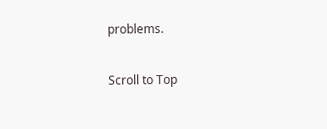problems.

Scroll to Top